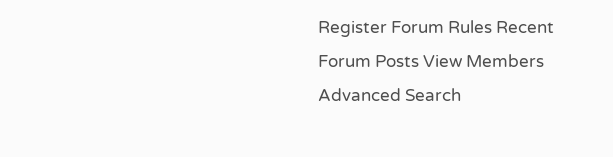Register Forum Rules Recent Forum Posts View Members Advanced Search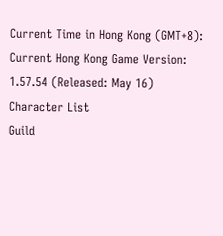Current Time in Hong Kong (GMT+8):
Current Hong Kong Game Version: 1.57.54 (Released: May 16)
Character List
Guild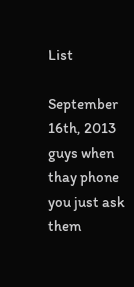List

September 16th, 2013
guys when thay phone you just ask them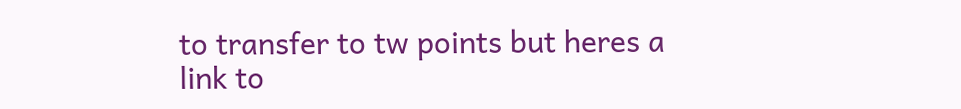to transfer to tw points but heres a link to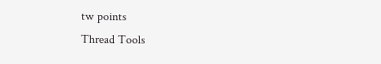tw points
Thread Tools